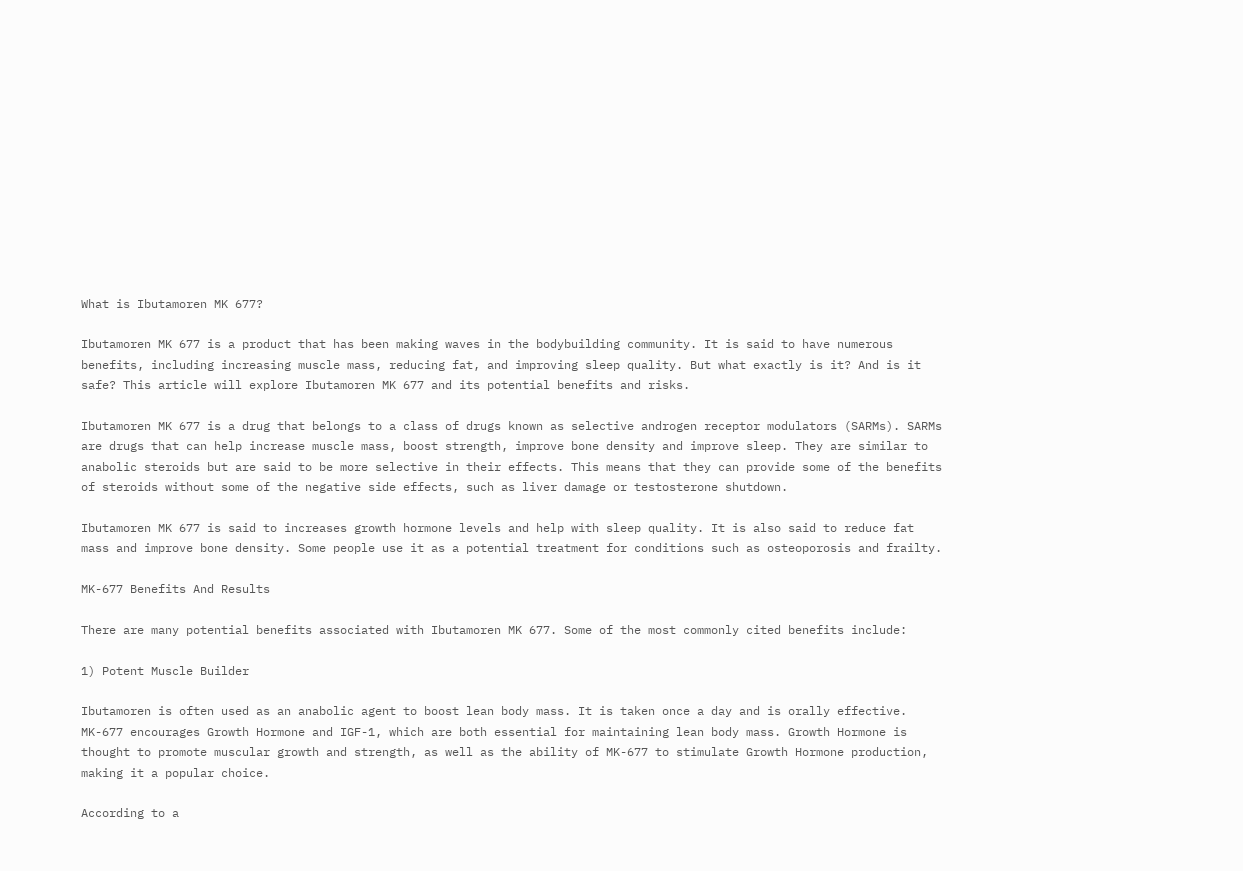What is Ibutamoren MK 677?

Ibutamoren MK 677 is a product that has been making waves in the bodybuilding community. It is said to have numerous benefits, including increasing muscle mass, reducing fat, and improving sleep quality. But what exactly is it? And is it safe? This article will explore Ibutamoren MK 677 and its potential benefits and risks.

Ibutamoren MK 677 is a drug that belongs to a class of drugs known as selective androgen receptor modulators (SARMs). SARMs are drugs that can help increase muscle mass, boost strength, improve bone density and improve sleep. They are similar to anabolic steroids but are said to be more selective in their effects. This means that they can provide some of the benefits of steroids without some of the negative side effects, such as liver damage or testosterone shutdown.

Ibutamoren MK 677 is said to increases growth hormone levels and help with sleep quality. It is also said to reduce fat mass and improve bone density. Some people use it as a potential treatment for conditions such as osteoporosis and frailty.

MK-677 Benefits And Results

There are many potential benefits associated with Ibutamoren MK 677. Some of the most commonly cited benefits include:

1) Potent Muscle Builder

Ibutamoren is often used as an anabolic agent to boost lean body mass. It is taken once a day and is orally effective. MK-677 encourages Growth Hormone and IGF-1, which are both essential for maintaining lean body mass. Growth Hormone is thought to promote muscular growth and strength, as well as the ability of MK-677 to stimulate Growth Hormone production, making it a popular choice.

According to a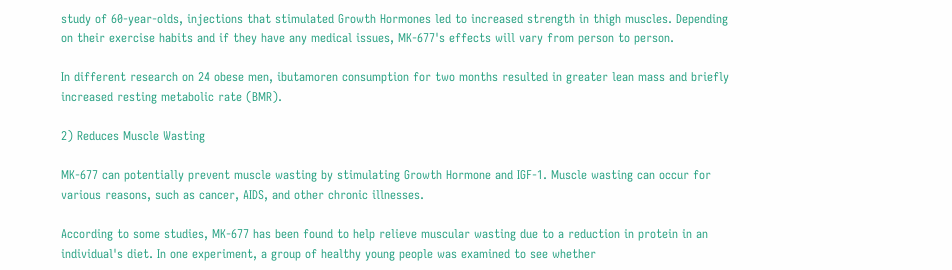study of 60-year-olds, injections that stimulated Growth Hormones led to increased strength in thigh muscles. Depending on their exercise habits and if they have any medical issues, MK-677's effects will vary from person to person.

In different research on 24 obese men, ibutamoren consumption for two months resulted in greater lean mass and briefly increased resting metabolic rate (BMR).

2) Reduces Muscle Wasting

MK-677 can potentially prevent muscle wasting by stimulating Growth Hormone and IGF-1. Muscle wasting can occur for various reasons, such as cancer, AIDS, and other chronic illnesses.

According to some studies, MK-677 has been found to help relieve muscular wasting due to a reduction in protein in an individual's diet. In one experiment, a group of healthy young people was examined to see whether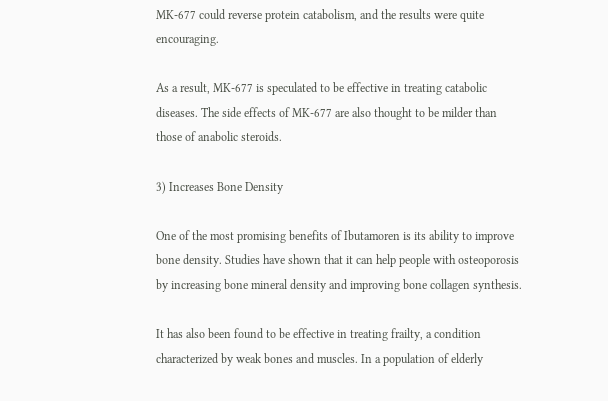MK-677 could reverse protein catabolism, and the results were quite encouraging.

As a result, MK-677 is speculated to be effective in treating catabolic diseases. The side effects of MK-677 are also thought to be milder than those of anabolic steroids.

3) Increases Bone Density

One of the most promising benefits of Ibutamoren is its ability to improve bone density. Studies have shown that it can help people with osteoporosis by increasing bone mineral density and improving bone collagen synthesis.

It has also been found to be effective in treating frailty, a condition characterized by weak bones and muscles. In a population of elderly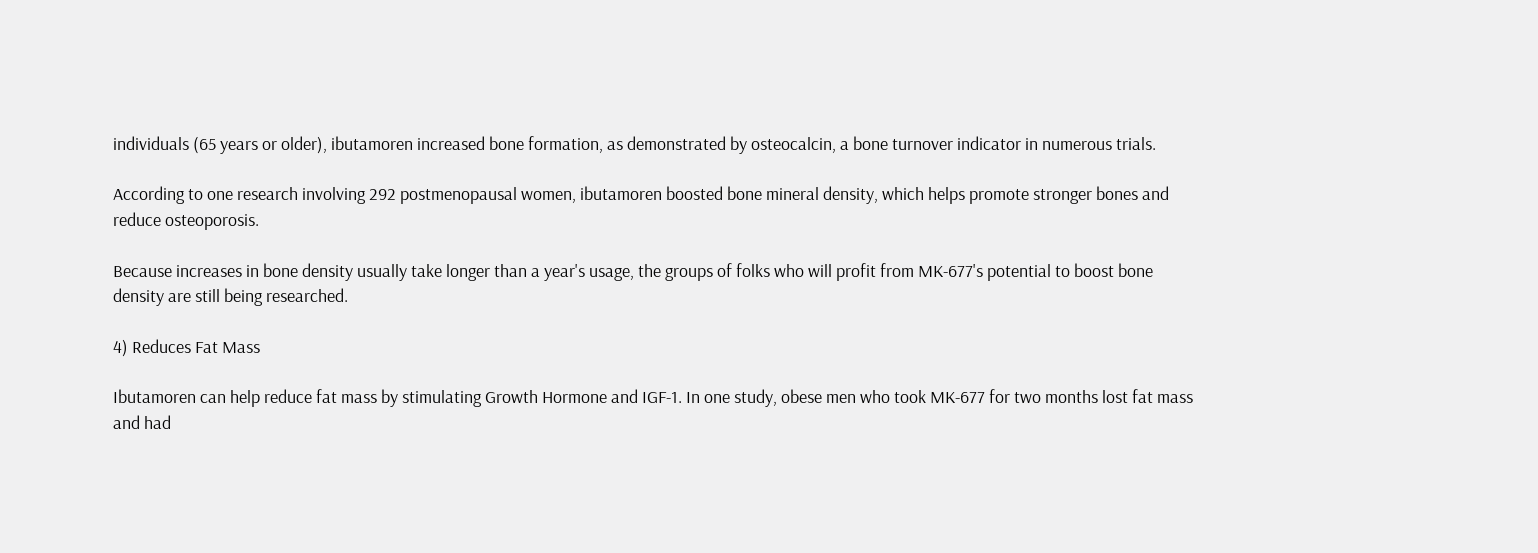individuals (65 years or older), ibutamoren increased bone formation, as demonstrated by osteocalcin, a bone turnover indicator in numerous trials.

According to one research involving 292 postmenopausal women, ibutamoren boosted bone mineral density, which helps promote stronger bones and reduce osteoporosis.

Because increases in bone density usually take longer than a year's usage, the groups of folks who will profit from MK-677's potential to boost bone density are still being researched.

4) Reduces Fat Mass

Ibutamoren can help reduce fat mass by stimulating Growth Hormone and IGF-1. In one study, obese men who took MK-677 for two months lost fat mass and had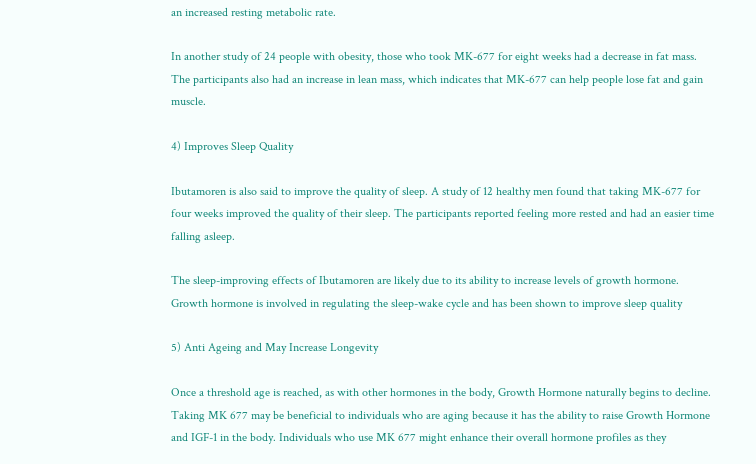an increased resting metabolic rate.

In another study of 24 people with obesity, those who took MK-677 for eight weeks had a decrease in fat mass. The participants also had an increase in lean mass, which indicates that MK-677 can help people lose fat and gain muscle.

4) Improves Sleep Quality

Ibutamoren is also said to improve the quality of sleep. A study of 12 healthy men found that taking MK-677 for four weeks improved the quality of their sleep. The participants reported feeling more rested and had an easier time falling asleep.

The sleep-improving effects of Ibutamoren are likely due to its ability to increase levels of growth hormone. Growth hormone is involved in regulating the sleep-wake cycle and has been shown to improve sleep quality

5) Anti Ageing and May Increase Longevity

Once a threshold age is reached, as with other hormones in the body, Growth Hormone naturally begins to decline. Taking MK 677 may be beneficial to individuals who are aging because it has the ability to raise Growth Hormone and IGF-1 in the body. Individuals who use MK 677 might enhance their overall hormone profiles as they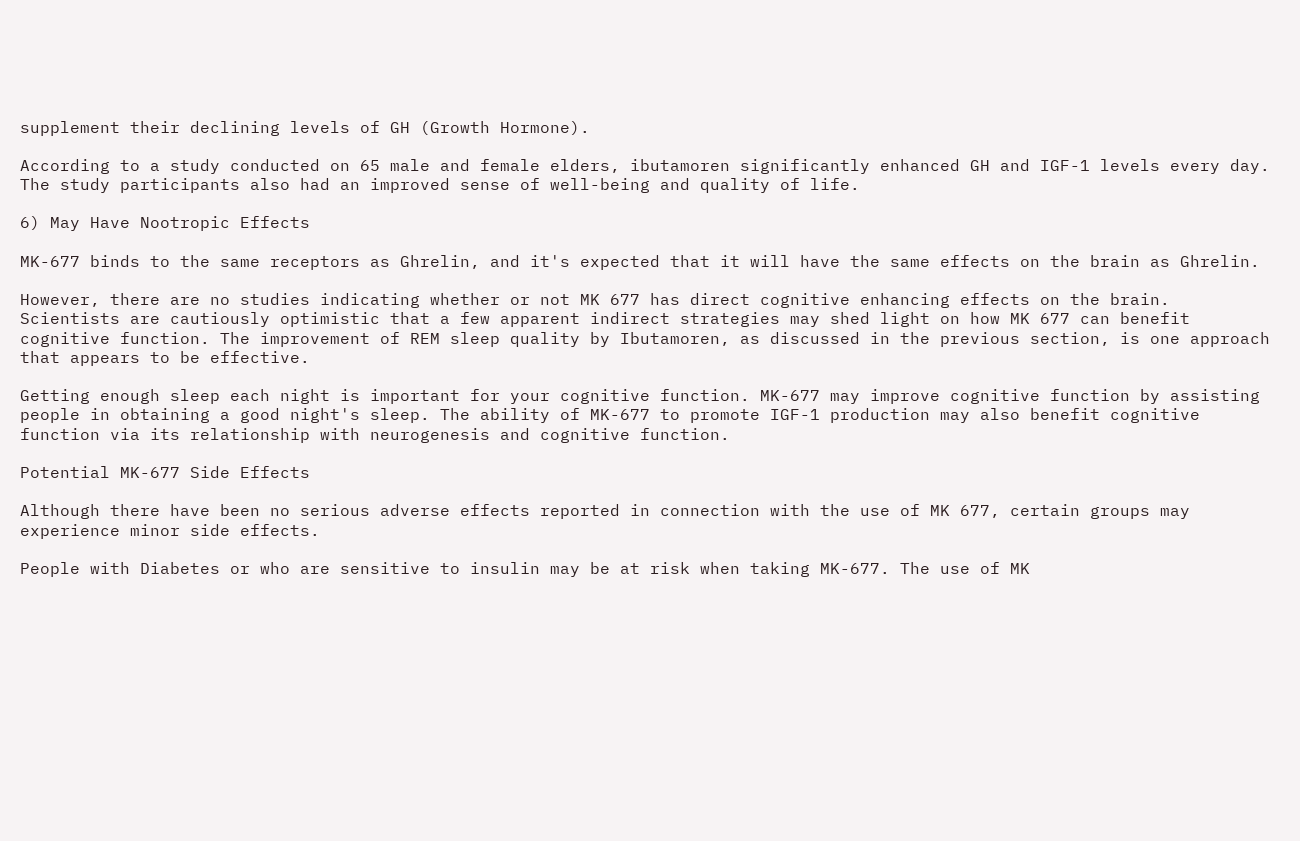supplement their declining levels of GH (Growth Hormone).

According to a study conducted on 65 male and female elders, ibutamoren significantly enhanced GH and IGF-1 levels every day. The study participants also had an improved sense of well-being and quality of life.

6) May Have Nootropic Effects

MK-677 binds to the same receptors as Ghrelin, and it's expected that it will have the same effects on the brain as Ghrelin.

However, there are no studies indicating whether or not MK 677 has direct cognitive enhancing effects on the brain. Scientists are cautiously optimistic that a few apparent indirect strategies may shed light on how MK 677 can benefit cognitive function. The improvement of REM sleep quality by Ibutamoren, as discussed in the previous section, is one approach that appears to be effective.

Getting enough sleep each night is important for your cognitive function. MK-677 may improve cognitive function by assisting people in obtaining a good night's sleep. The ability of MK-677 to promote IGF-1 production may also benefit cognitive function via its relationship with neurogenesis and cognitive function.

Potential MK-677 Side Effects

Although there have been no serious adverse effects reported in connection with the use of MK 677, certain groups may experience minor side effects.

People with Diabetes or who are sensitive to insulin may be at risk when taking MK-677. The use of MK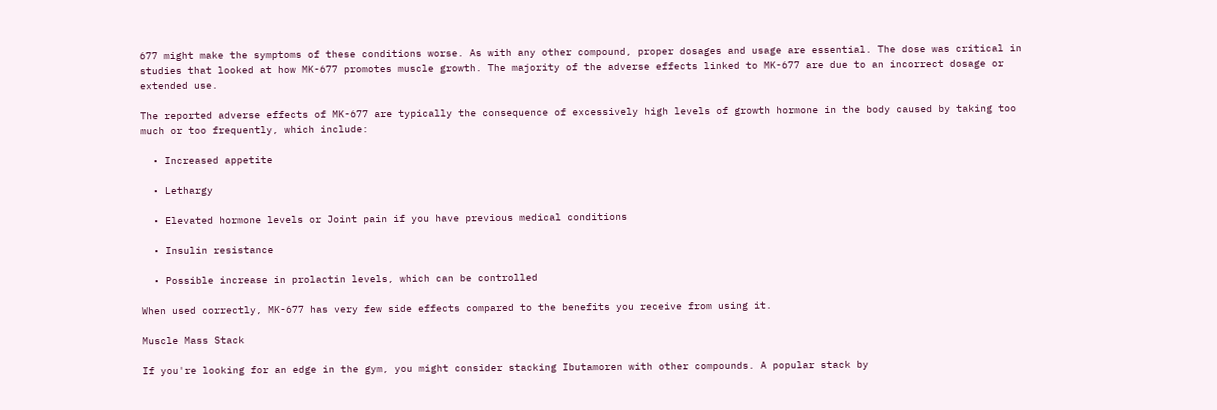677 might make the symptoms of these conditions worse. As with any other compound, proper dosages and usage are essential. The dose was critical in studies that looked at how MK-677 promotes muscle growth. The majority of the adverse effects linked to MK-677 are due to an incorrect dosage or extended use.

The reported adverse effects of MK-677 are typically the consequence of excessively high levels of growth hormone in the body caused by taking too much or too frequently, which include:

  • Increased appetite

  • Lethargy

  • Elevated hormone levels or Joint pain if you have previous medical conditions

  • Insulin resistance

  • Possible increase in prolactin levels, which can be controlled

When used correctly, MK-677 has very few side effects compared to the benefits you receive from using it.

Muscle Mass Stack

If you're looking for an edge in the gym, you might consider stacking Ibutamoren with other compounds. A popular stack by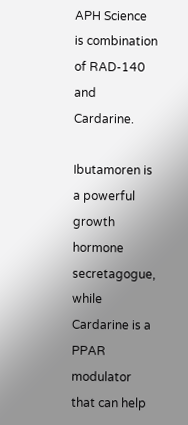APH Science is combination of RAD-140 and Cardarine.

Ibutamoren is a powerful growth hormone secretagogue, while Cardarine is a PPAR modulator that can help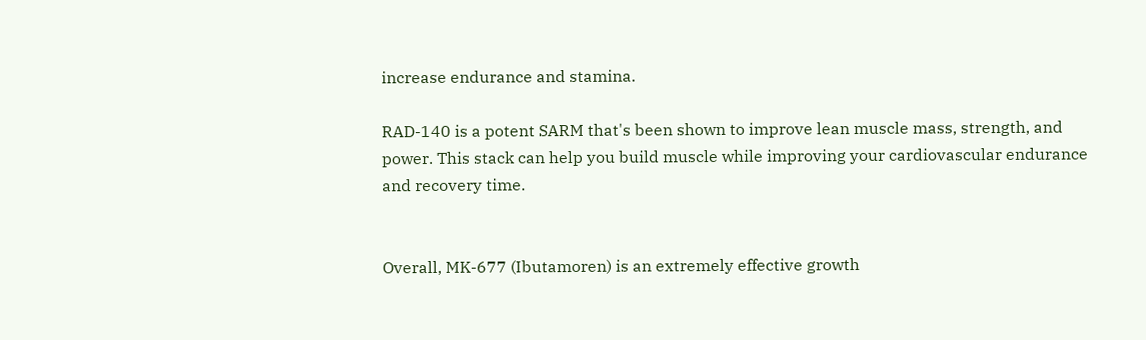increase endurance and stamina.

RAD-140 is a potent SARM that's been shown to improve lean muscle mass, strength, and power. This stack can help you build muscle while improving your cardiovascular endurance and recovery time.


Overall, MK-677 (Ibutamoren) is an extremely effective growth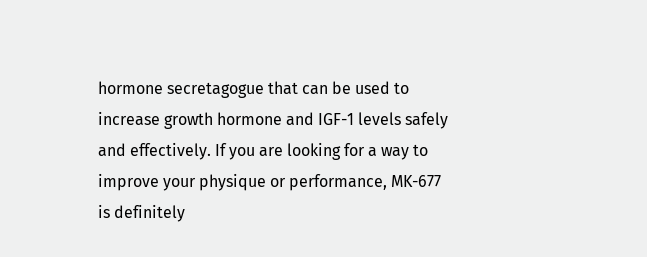hormone secretagogue that can be used to increase growth hormone and IGF-1 levels safely and effectively. If you are looking for a way to improve your physique or performance, MK-677 is definitely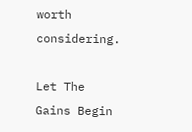worth considering.

Let The Gains Begin